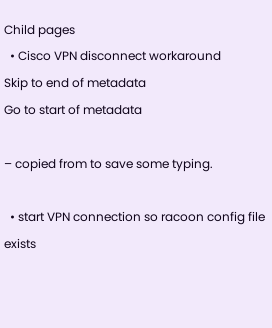Child pages
  • Cisco VPN disconnect workaround
Skip to end of metadata
Go to start of metadata

– copied from to save some typing.

  • start VPN connection so racoon config file exists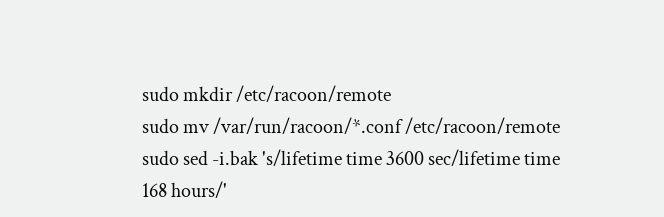sudo mkdir /etc/racoon/remote
sudo mv /var/run/racoon/*.conf /etc/racoon/remote
sudo sed -i.bak 's/lifetime time 3600 sec/lifetime time 168 hours/'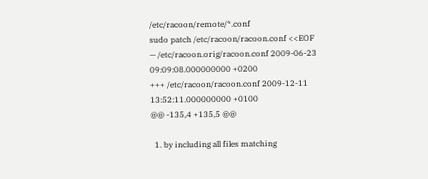/etc/racoon/remote/*.conf
sudo patch /etc/racoon/racoon.conf <<EOF
— /etc/racoon.orig/racoon.conf 2009-06-23 09:09:08.000000000 +0200
+++ /etc/racoon/racoon.conf 2009-12-11 13:52:11.000000000 +0100
@@ -135,4 +135,5 @@

  1. by including all files matching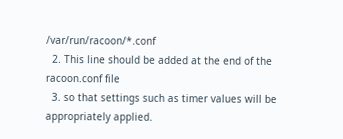/var/run/racoon/*.conf
  2. This line should be added at the end of the racoon.conf file
  3. so that settings such as timer values will be appropriately applied.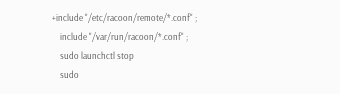+include "/etc/racoon/remote/*.conf" ;
    include "/var/run/racoon/*.conf" ;
    sudo launchctl stop
    sudo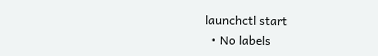launchctl start
  • No labels